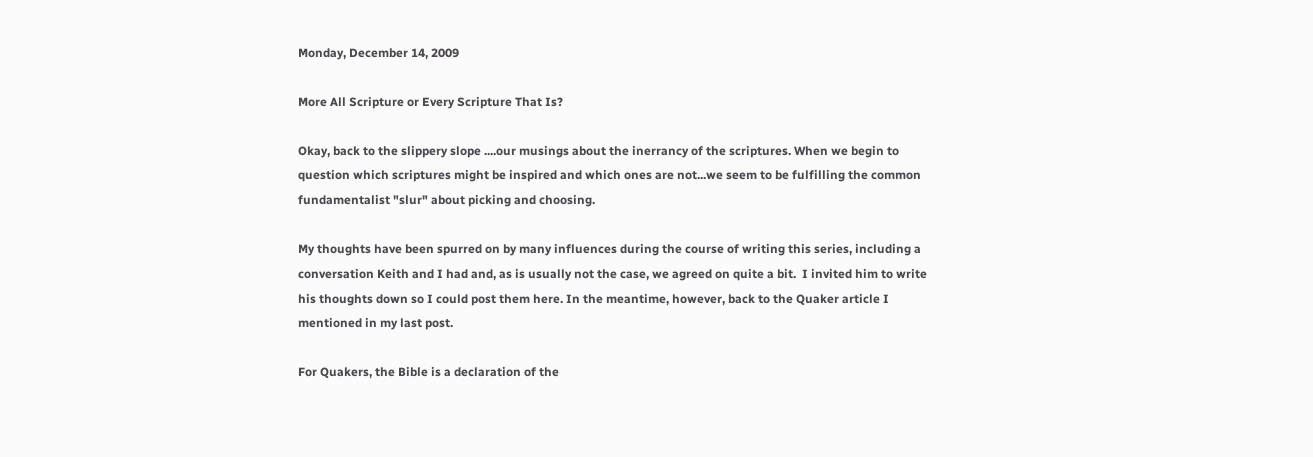Monday, December 14, 2009

More All Scripture or Every Scripture That Is?

Okay, back to the slippery slope ....our musings about the inerrancy of the scriptures. When we begin to question which scriptures might be inspired and which ones are not...we seem to be fulfilling the common fundamentalist "slur" about picking and choosing.

My thoughts have been spurred on by many influences during the course of writing this series, including a conversation Keith and I had and, as is usually not the case, we agreed on quite a bit.  I invited him to write his thoughts down so I could post them here. In the meantime, however, back to the Quaker article I mentioned in my last post.

For Quakers, the Bible is a declaration of the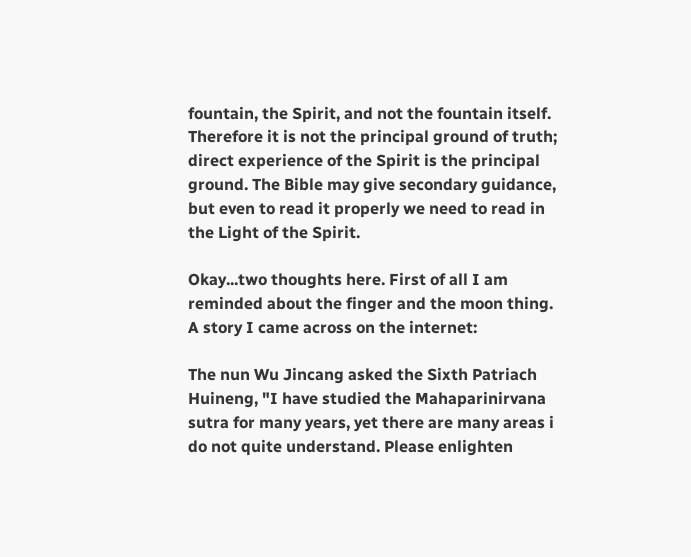fountain, the Spirit, and not the fountain itself. Therefore it is not the principal ground of truth; direct experience of the Spirit is the principal ground. The Bible may give secondary guidance, but even to read it properly we need to read in the Light of the Spirit.

Okay...two thoughts here. First of all I am reminded about the finger and the moon thing. A story I came across on the internet:

The nun Wu Jincang asked the Sixth Patriach Huineng, "I have studied the Mahaparinirvana sutra for many years, yet there are many areas i do not quite understand. Please enlighten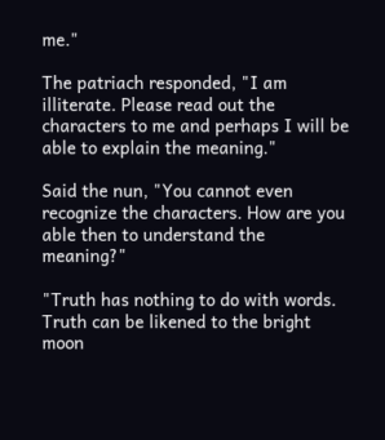me."

The patriach responded, "I am illiterate. Please read out the characters to me and perhaps I will be able to explain the meaning."

Said the nun, "You cannot even recognize the characters. How are you able then to understand the meaning?"

"Truth has nothing to do with words. Truth can be likened to the bright moon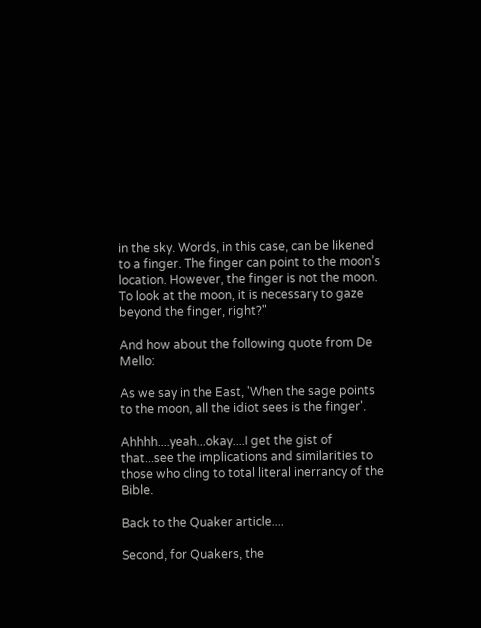in the sky. Words, in this case, can be likened to a finger. The finger can point to the moon’s location. However, the finger is not the moon. To look at the moon, it is necessary to gaze beyond the finger, right?"

And how about the following quote from De Mello:

As we say in the East, 'When the sage points to the moon, all the idiot sees is the finger'.

Ahhhh....yeah...okay....I get the gist of that...see the implications and similarities to those who cling to total literal inerrancy of the Bible.

Back to the Quaker article....

Second, for Quakers, the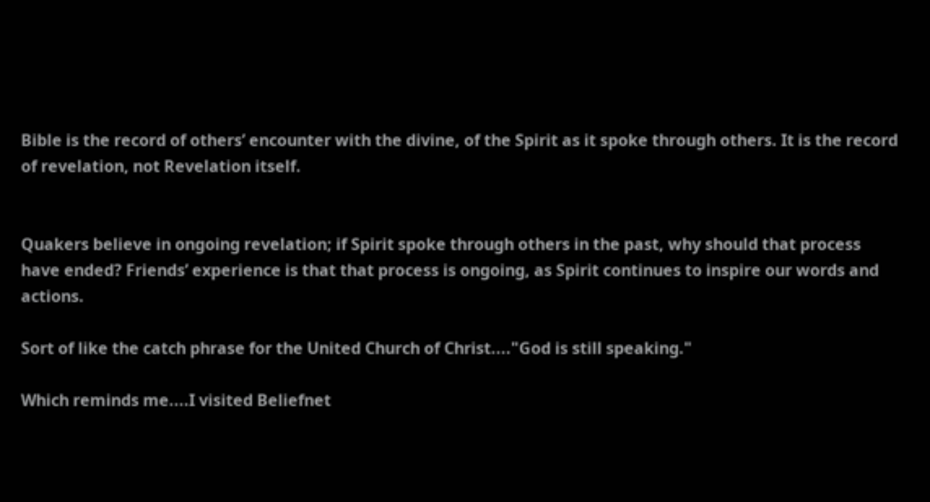Bible is the record of others’ encounter with the divine, of the Spirit as it spoke through others. It is the record of revelation, not Revelation itself.


Quakers believe in ongoing revelation; if Spirit spoke through others in the past, why should that process have ended? Friends’ experience is that that process is ongoing, as Spirit continues to inspire our words and actions.

Sort of like the catch phrase for the United Church of Christ...."God is still speaking."

Which reminds me....I visited Beliefnet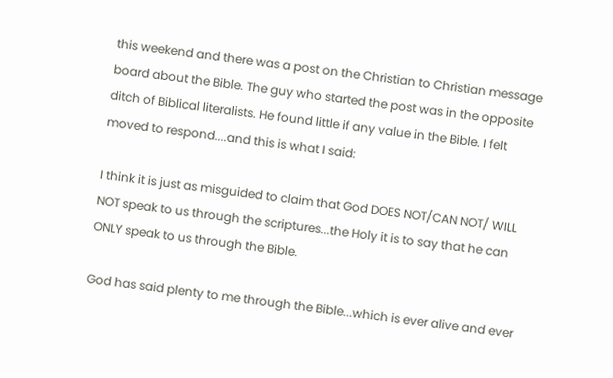this weekend and there was a post on the Christian to Christian message board about the Bible. The guy who started the post was in the opposite ditch of Biblical literalists. He found little if any value in the Bible. I felt moved to respond....and this is what I said:

I think it is just as misguided to claim that God DOES NOT/CAN NOT/ WILL NOT speak to us through the scriptures...the Holy it is to say that he can ONLY speak to us through the Bible.

God has said plenty to me through the Bible...which is ever alive and ever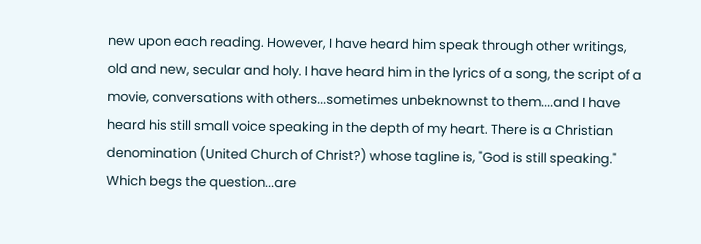new upon each reading. However, I have heard him speak through other writings, old and new, secular and holy. I have heard him in the lyrics of a song, the script of a movie, conversations with others...sometimes unbeknownst to them....and I have heard his still small voice speaking in the depth of my heart. There is a Christian denomination (United Church of Christ?) whose tagline is, "God is still speaking." Which begs the question...are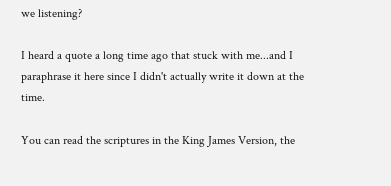we listening?

I heard a quote a long time ago that stuck with me...and I paraphrase it here since I didn't actually write it down at the time.

You can read the scriptures in the King James Version, the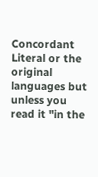Concordant Literal or the original languages but unless you read it "in the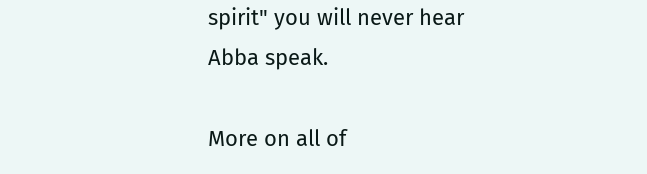spirit" you will never hear Abba speak.

More on all of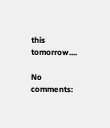this tomorrow....

No comments: